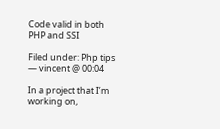Code valid in both PHP and SSI

Filed under: Php tips — vincent @ 00:04

In a project that I’m working on,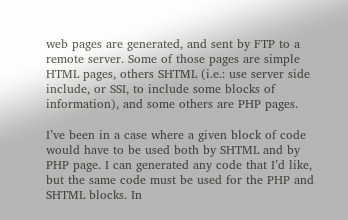web pages are generated, and sent by FTP to a remote server. Some of those pages are simple HTML pages, others SHTML (i.e.: use server side include, or SSI, to include some blocks of information), and some others are PHP pages.

I’ve been in a case where a given block of code would have to be used both by SHTML and by PHP page. I can generated any code that I’d like, but the same code must be used for the PHP and SHTML blocks. In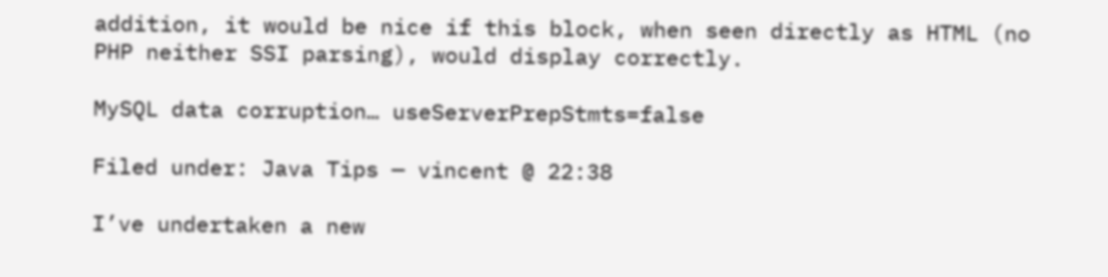addition, it would be nice if this block, when seen directly as HTML (no PHP neither SSI parsing), would display correctly.

MySQL data corruption… useServerPrepStmts=false

Filed under: Java Tips — vincent @ 22:38

I’ve undertaken a new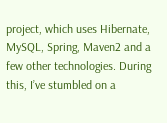project, which uses Hibernate, MySQL, Spring, Maven2 and a few other technologies. During this, I’ve stumbled on a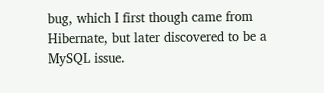bug, which I first though came from Hibernate, but later discovered to be a MySQL issue.